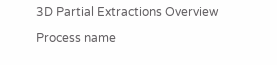3D Partial Extractions Overview

Process name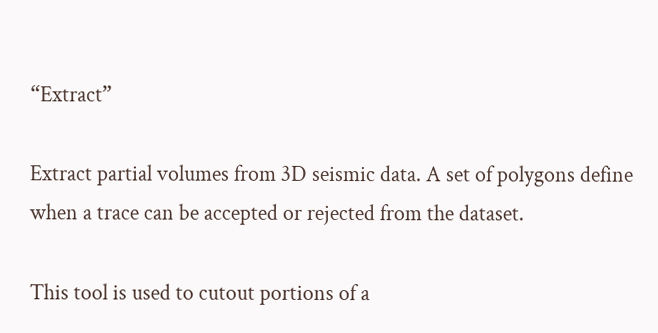“Extract”

Extract partial volumes from 3D seismic data. A set of polygons define when a trace can be accepted or rejected from the dataset.

This tool is used to cutout portions of a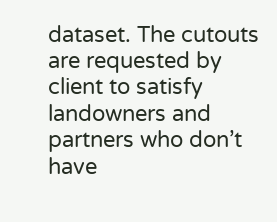dataset. The cutouts are requested by client to satisfy landowners and partners who don’t have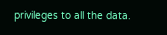privileges to all the data.